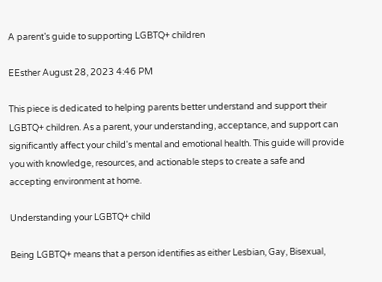A parent’s guide to supporting LGBTQ+ children

EEsther August 28, 2023 4:46 PM

This piece is dedicated to helping parents better understand and support their LGBTQ+ children. As a parent, your understanding, acceptance, and support can significantly affect your child's mental and emotional health. This guide will provide you with knowledge, resources, and actionable steps to create a safe and accepting environment at home.

Understanding your LGBTQ+ child

Being LGBTQ+ means that a person identifies as either Lesbian, Gay, Bisexual,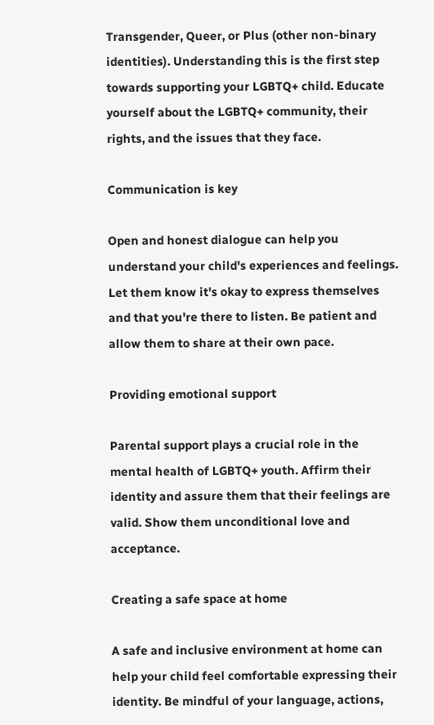Transgender, Queer, or Plus (other non-binary identities). Understanding this is the first step towards supporting your LGBTQ+ child. Educate yourself about the LGBTQ+ community, their rights, and the issues that they face.

Communication is key

Open and honest dialogue can help you understand your child's experiences and feelings. Let them know it's okay to express themselves and that you're there to listen. Be patient and allow them to share at their own pace.

Providing emotional support

Parental support plays a crucial role in the mental health of LGBTQ+ youth. Affirm their identity and assure them that their feelings are valid. Show them unconditional love and acceptance.

Creating a safe space at home

A safe and inclusive environment at home can help your child feel comfortable expressing their identity. Be mindful of your language, actions,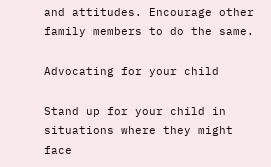and attitudes. Encourage other family members to do the same.

Advocating for your child

Stand up for your child in situations where they might face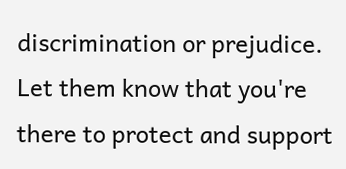discrimination or prejudice. Let them know that you're there to protect and support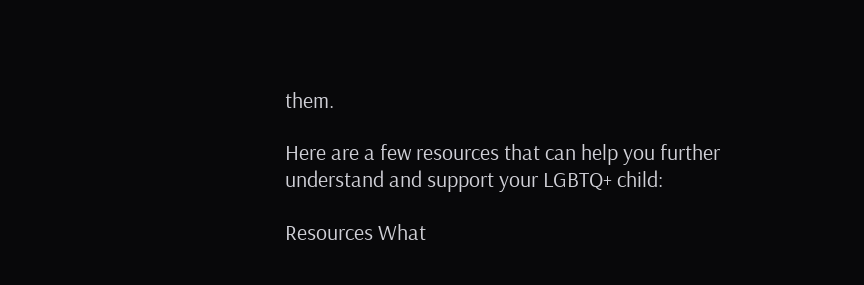them.

Here are a few resources that can help you further understand and support your LGBTQ+ child:

Resources What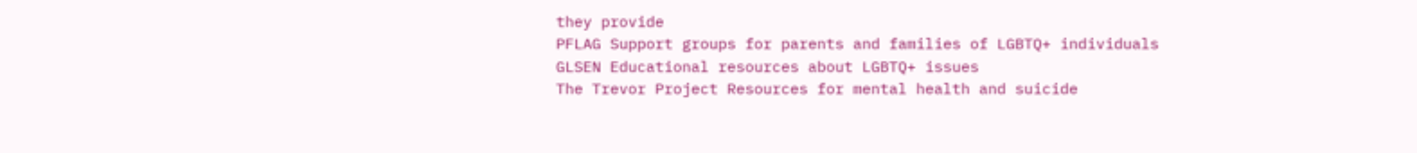they provide
PFLAG Support groups for parents and families of LGBTQ+ individuals
GLSEN Educational resources about LGBTQ+ issues
The Trevor Project Resources for mental health and suicide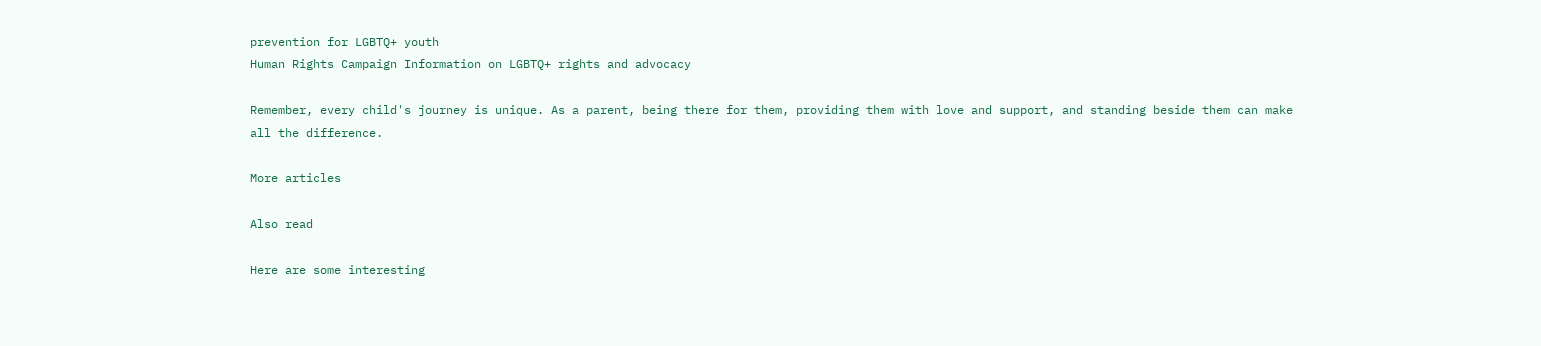prevention for LGBTQ+ youth
Human Rights Campaign Information on LGBTQ+ rights and advocacy

Remember, every child's journey is unique. As a parent, being there for them, providing them with love and support, and standing beside them can make all the difference.

More articles

Also read

Here are some interesting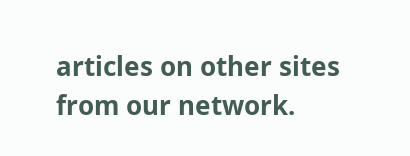articles on other sites from our network.